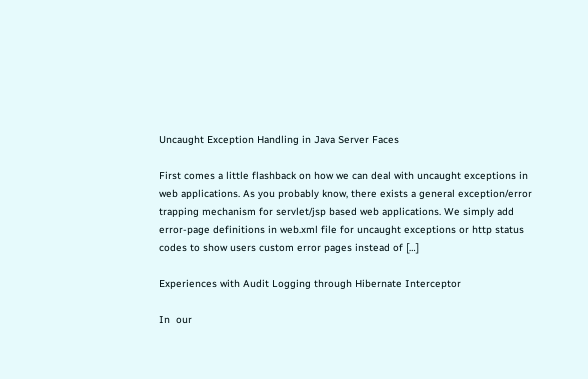Uncaught Exception Handling in Java Server Faces

First comes a little flashback on how we can deal with uncaught exceptions in web applications. As you probably know, there exists a general exception/error trapping mechanism for servlet/jsp based web applications. We simply add error-page definitions in web.xml file for uncaught exceptions or http status codes to show users custom error pages instead of […]

Experiences with Audit Logging through Hibernate Interceptor

In  our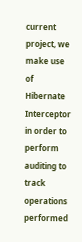current project, we make use of Hibernate Interceptor in order to perform auditing to track operations performed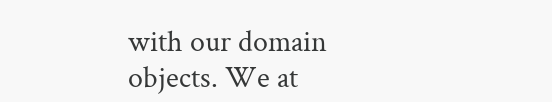with our domain objects. We at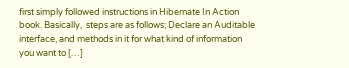first simply followed instructions in Hibernate In Action book. Basically,  steps are as follows; Declare an Auditable interface, and methods in it for what kind of information you want to […]